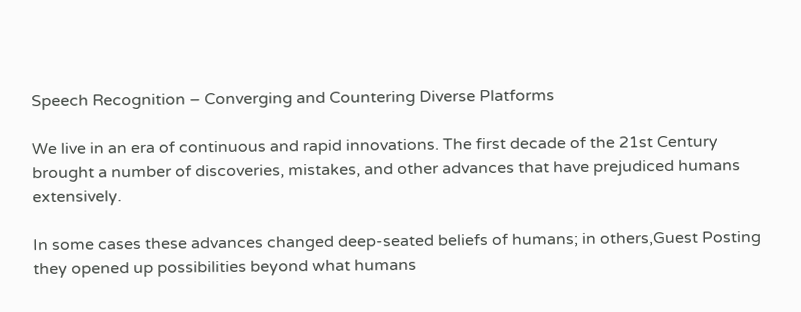Speech Recognition – Converging and Countering Diverse Platforms

We live in an era of continuous and rapid innovations. The first decade of the 21st Century brought a number of discoveries, mistakes, and other advances that have prejudiced humans extensively.

In some cases these advances changed deep-seated beliefs of humans; in others,Guest Posting they opened up possibilities beyond what humans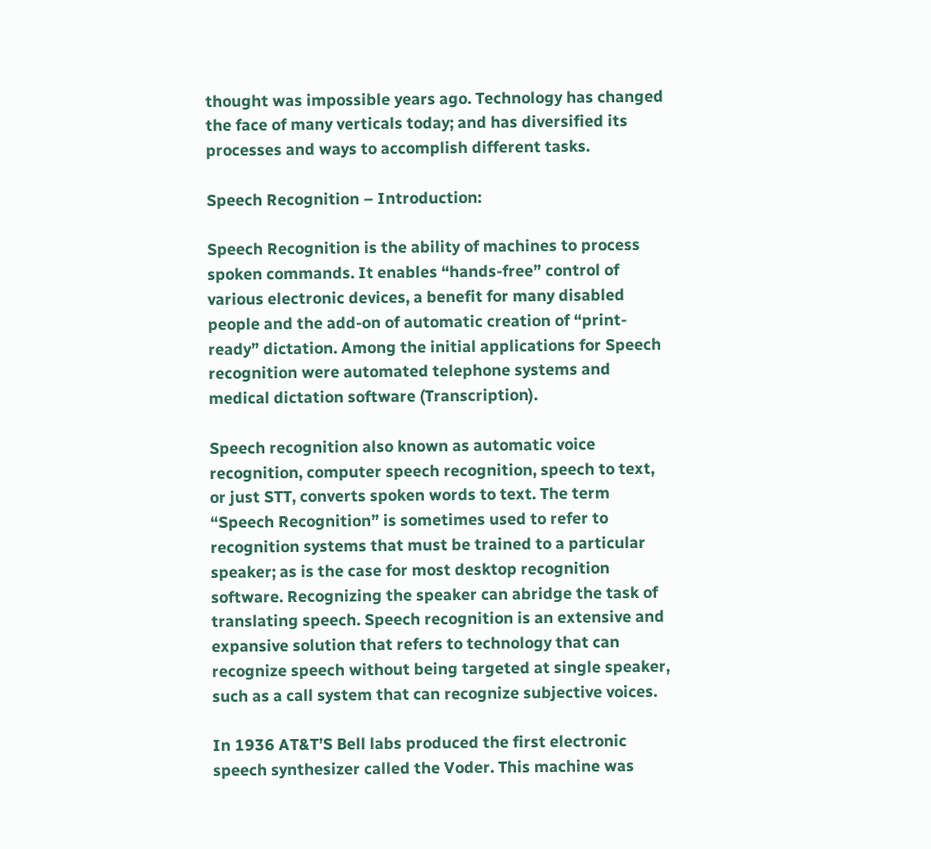thought was impossible years ago. Technology has changed the face of many verticals today; and has diversified its processes and ways to accomplish different tasks.

Speech Recognition – Introduction:

Speech Recognition is the ability of machines to process spoken commands. It enables “hands-free” control of various electronic devices, a benefit for many disabled people and the add-on of automatic creation of “print-ready” dictation. Among the initial applications for Speech recognition were automated telephone systems and medical dictation software (Transcription).

Speech recognition also known as automatic voice recognition, computer speech recognition, speech to text, or just STT, converts spoken words to text. The term “Speech Recognition” is sometimes used to refer to recognition systems that must be trained to a particular speaker; as is the case for most desktop recognition software. Recognizing the speaker can abridge the task of translating speech. Speech recognition is an extensive and expansive solution that refers to technology that can recognize speech without being targeted at single speaker, such as a call system that can recognize subjective voices.

In 1936 AT&T’S Bell labs produced the first electronic speech synthesizer called the Voder. This machine was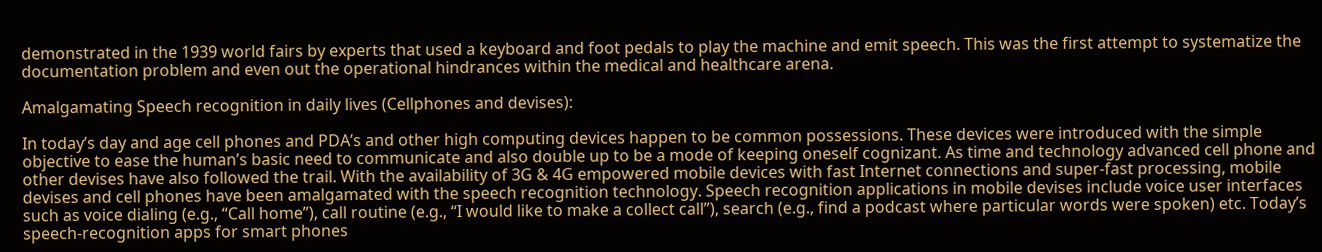demonstrated in the 1939 world fairs by experts that used a keyboard and foot pedals to play the machine and emit speech. This was the first attempt to systematize the documentation problem and even out the operational hindrances within the medical and healthcare arena.

Amalgamating Speech recognition in daily lives (Cellphones and devises):

In today’s day and age cell phones and PDA’s and other high computing devices happen to be common possessions. These devices were introduced with the simple objective to ease the human’s basic need to communicate and also double up to be a mode of keeping oneself cognizant. As time and technology advanced cell phone and other devises have also followed the trail. With the availability of 3G & 4G empowered mobile devices with fast Internet connections and super-fast processing, mobile devises and cell phones have been amalgamated with the speech recognition technology. Speech recognition applications in mobile devises include voice user interfaces such as voice dialing (e.g., “Call home”), call routine (e.g., “I would like to make a collect call”), search (e.g., find a podcast where particular words were spoken) etc. Today’s speech-recognition apps for smart phones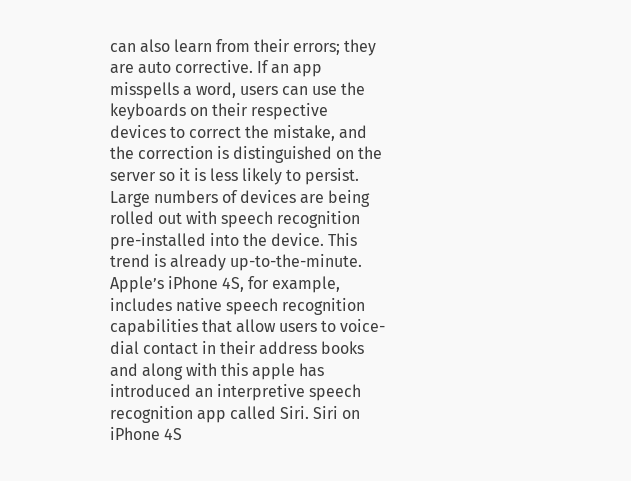can also learn from their errors; they are auto corrective. If an app misspells a word, users can use the keyboards on their respective devices to correct the mistake, and the correction is distinguished on the server so it is less likely to persist. Large numbers of devices are being rolled out with speech recognition pre-installed into the device. This trend is already up-to-the-minute. Apple’s iPhone 4S, for example, includes native speech recognition capabilities that allow users to voice-dial contact in their address books and along with this apple has introduced an interpretive speech recognition app called Siri. Siri on iPhone 4S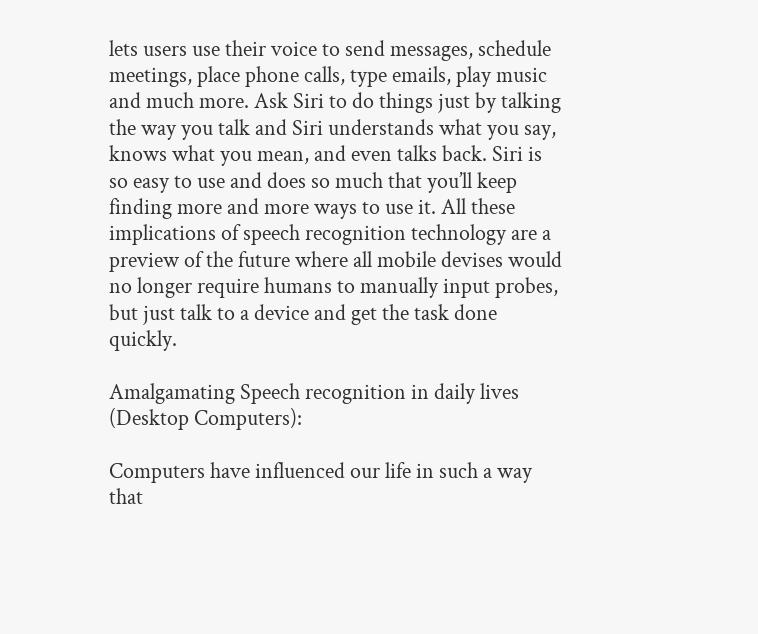lets users use their voice to send messages, schedule meetings, place phone calls, type emails, play music and much more. Ask Siri to do things just by talking the way you talk and Siri understands what you say, knows what you mean, and even talks back. Siri is so easy to use and does so much that you’ll keep finding more and more ways to use it. All these implications of speech recognition technology are a preview of the future where all mobile devises would no longer require humans to manually input probes, but just talk to a device and get the task done quickly.

Amalgamating Speech recognition in daily lives (Desktop Computers):

Computers have influenced our life in such a way that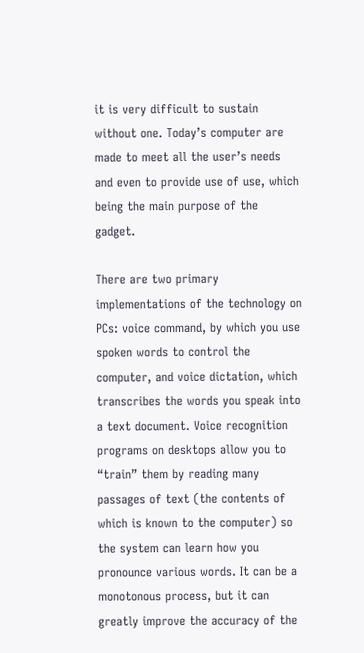it is very difficult to sustain without one. Today’s computer are made to meet all the user’s needs and even to provide use of use, which being the main purpose of the gadget.

There are two primary implementations of the technology on PCs: voice command, by which you use spoken words to control the computer, and voice dictation, which transcribes the words you speak into a text document. Voice recognition programs on desktops allow you to “train” them by reading many passages of text (the contents of which is known to the computer) so the system can learn how you pronounce various words. It can be a monotonous process, but it can greatly improve the accuracy of the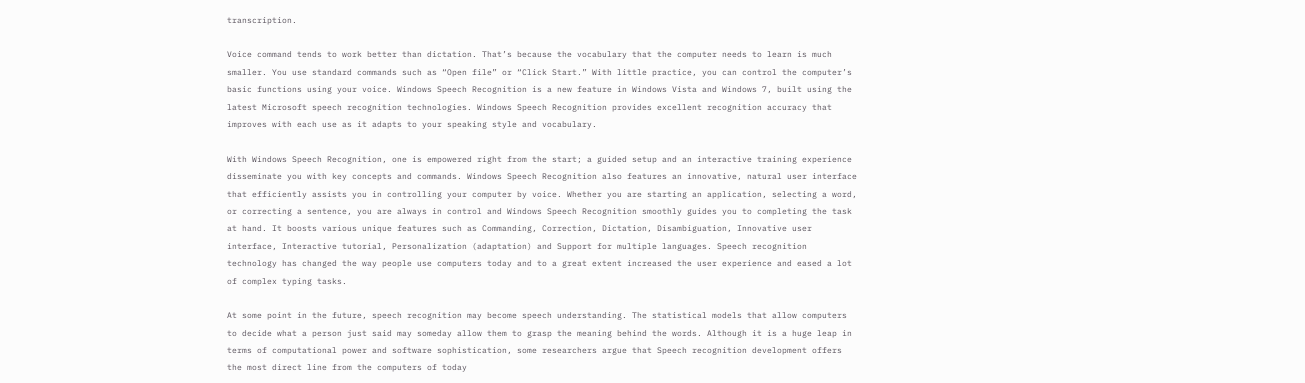transcription.

Voice command tends to work better than dictation. That’s because the vocabulary that the computer needs to learn is much smaller. You use standard commands such as “Open file” or “Click Start.” With little practice, you can control the computer’s basic functions using your voice. Windows Speech Recognition is a new feature in Windows Vista and Windows 7, built using the latest Microsoft speech recognition technologies. Windows Speech Recognition provides excellent recognition accuracy that improves with each use as it adapts to your speaking style and vocabulary.

With Windows Speech Recognition, one is empowered right from the start; a guided setup and an interactive training experience disseminate you with key concepts and commands. Windows Speech Recognition also features an innovative, natural user interface that efficiently assists you in controlling your computer by voice. Whether you are starting an application, selecting a word, or correcting a sentence, you are always in control and Windows Speech Recognition smoothly guides you to completing the task at hand. It boosts various unique features such as Commanding, Correction, Dictation, Disambiguation, Innovative user interface, Interactive tutorial, Personalization (adaptation) and Support for multiple languages. Speech recognition technology has changed the way people use computers today and to a great extent increased the user experience and eased a lot of complex typing tasks.

At some point in the future, speech recognition may become speech understanding. The statistical models that allow computers to decide what a person just said may someday allow them to grasp the meaning behind the words. Although it is a huge leap in terms of computational power and software sophistication, some researchers argue that Speech recognition development offers the most direct line from the computers of today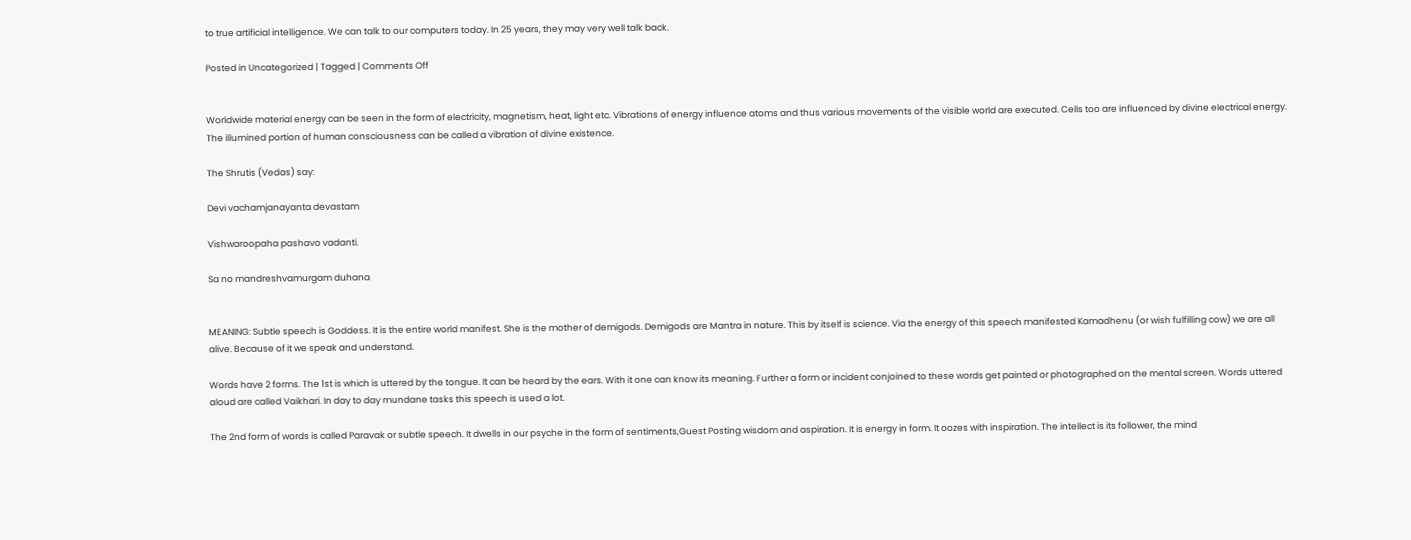to true artificial intelligence. We can talk to our computers today. In 25 years, they may very well talk back.

Posted in Uncategorized | Tagged | Comments Off


Worldwide material energy can be seen in the form of electricity, magnetism, heat, light etc. Vibrations of energy influence atoms and thus various movements of the visible world are executed. Cells too are influenced by divine electrical energy. The illumined portion of human consciousness can be called a vibration of divine existence.

The Shrutis (Vedas) say:

Devi vachamjanayanta devastam

Vishwaroopaha pashavo vadanti.

Sa no mandreshvamurgam duhana


MEANING: Subtle speech is Goddess. It is the entire world manifest. She is the mother of demigods. Demigods are Mantra in nature. This by itself is science. Via the energy of this speech manifested Kamadhenu (or wish fulfilling cow) we are all alive. Because of it we speak and understand.

Words have 2 forms. The 1st is which is uttered by the tongue. It can be heard by the ears. With it one can know its meaning. Further a form or incident conjoined to these words get painted or photographed on the mental screen. Words uttered aloud are called Vaikhari. In day to day mundane tasks this speech is used a lot.

The 2nd form of words is called Paravak or subtle speech. It dwells in our psyche in the form of sentiments,Guest Posting wisdom and aspiration. It is energy in form. It oozes with inspiration. The intellect is its follower, the mind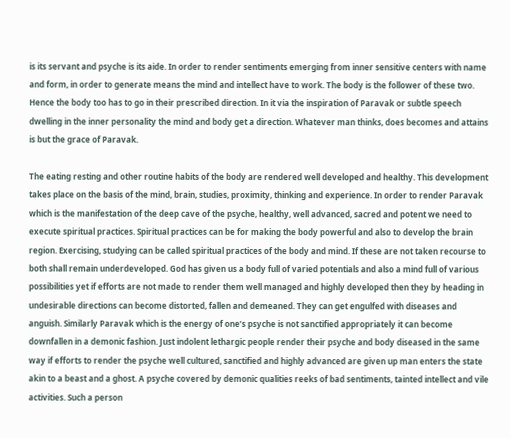is its servant and psyche is its aide. In order to render sentiments emerging from inner sensitive centers with name and form, in order to generate means the mind and intellect have to work. The body is the follower of these two. Hence the body too has to go in their prescribed direction. In it via the inspiration of Paravak or subtle speech dwelling in the inner personality the mind and body get a direction. Whatever man thinks, does becomes and attains is but the grace of Paravak.

The eating resting and other routine habits of the body are rendered well developed and healthy. This development takes place on the basis of the mind, brain, studies, proximity, thinking and experience. In order to render Paravak which is the manifestation of the deep cave of the psyche, healthy, well advanced, sacred and potent we need to execute spiritual practices. Spiritual practices can be for making the body powerful and also to develop the brain region. Exercising, studying can be called spiritual practices of the body and mind. If these are not taken recourse to both shall remain underdeveloped. God has given us a body full of varied potentials and also a mind full of various possibilities yet if efforts are not made to render them well managed and highly developed then they by heading in undesirable directions can become distorted, fallen and demeaned. They can get engulfed with diseases and anguish. Similarly Paravak which is the energy of one’s psyche is not sanctified appropriately it can become downfallen in a demonic fashion. Just indolent lethargic people render their psyche and body diseased in the same way if efforts to render the psyche well cultured, sanctified and highly advanced are given up man enters the state akin to a beast and a ghost. A psyche covered by demonic qualities reeks of bad sentiments, tainted intellect and vile activities. Such a person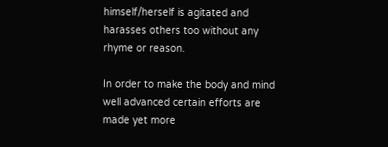himself/herself is agitated and harasses others too without any rhyme or reason.

In order to make the body and mind well advanced certain efforts are made yet more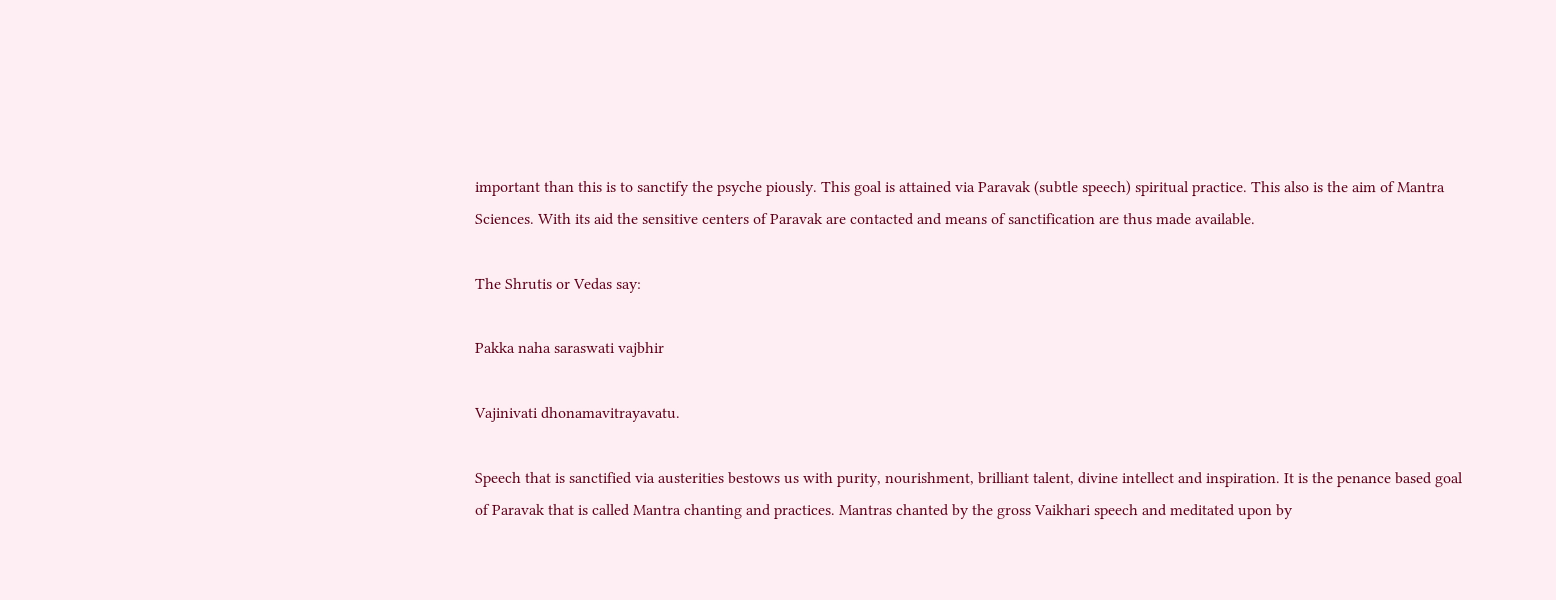important than this is to sanctify the psyche piously. This goal is attained via Paravak (subtle speech) spiritual practice. This also is the aim of Mantra Sciences. With its aid the sensitive centers of Paravak are contacted and means of sanctification are thus made available.

The Shrutis or Vedas say:

Pakka naha saraswati vajbhir

Vajinivati dhonamavitrayavatu.

Speech that is sanctified via austerities bestows us with purity, nourishment, brilliant talent, divine intellect and inspiration. It is the penance based goal of Paravak that is called Mantra chanting and practices. Mantras chanted by the gross Vaikhari speech and meditated upon by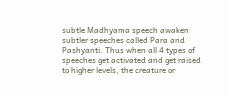subtle Madhyama speech awaken subtler speeches called Para and Pashyanti. Thus when all 4 types of speeches get activated and get raised to higher levels, the creature or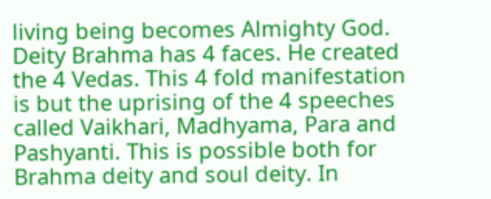living being becomes Almighty God. Deity Brahma has 4 faces. He created the 4 Vedas. This 4 fold manifestation is but the uprising of the 4 speeches called Vaikhari, Madhyama, Para and Pashyanti. This is possible both for Brahma deity and soul deity. In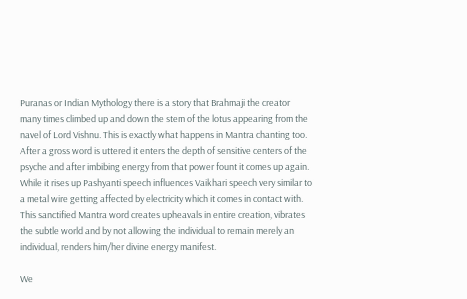Puranas or Indian Mythology there is a story that Brahmaji the creator many times climbed up and down the stem of the lotus appearing from the navel of Lord Vishnu. This is exactly what happens in Mantra chanting too. After a gross word is uttered it enters the depth of sensitive centers of the psyche and after imbibing energy from that power fount it comes up again. While it rises up Pashyanti speech influences Vaikhari speech very similar to a metal wire getting affected by electricity which it comes in contact with. This sanctified Mantra word creates upheavals in entire creation, vibrates the subtle world and by not allowing the individual to remain merely an individual, renders him/her divine energy manifest.

We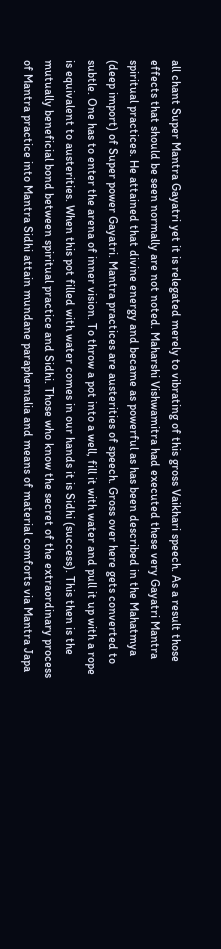all chant Super Mantra Gayatri yet it is relegated merely to vibrating of this gross Vaikhari speech. As a result those effects that should be seen normally are not noted. Maharshi Vishwamitra had executed these very Gayatri Mantra spiritual practices. He attained that divine energy and became as powerful as has been described in the Mahatmya (deep import) of Super power Gayatri. Mantra practices are austerities of speech. Gross over here gets converted to subtle. One has to enter the arena of inner vision. To throw a pot into a well, fill it with water and pull it up with a rope is equivalent to austerities. When this pot filled with water comes in our hands it is Sidhi (success). This then is the mutually beneficial bond between spiritual practice and Sidhi. Those who know the secret of the extraordinary process of Mantra practice into Mantra Sidhi attain mundane paraphernalia and means of material comforts via Mantra Japa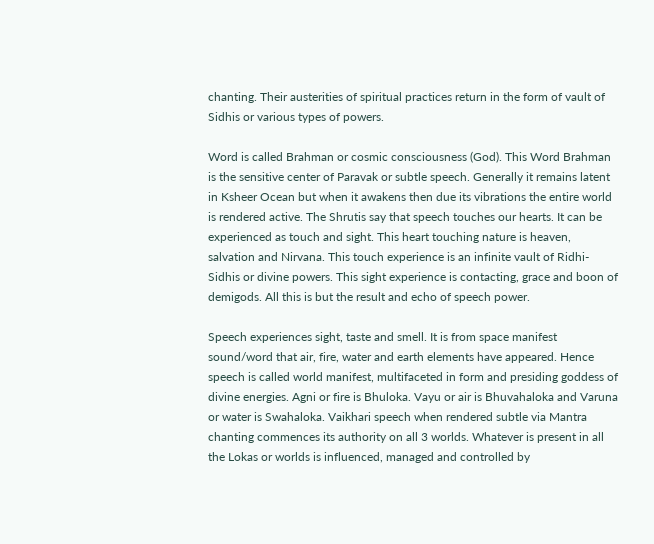chanting. Their austerities of spiritual practices return in the form of vault of Sidhis or various types of powers.

Word is called Brahman or cosmic consciousness (God). This Word Brahman is the sensitive center of Paravak or subtle speech. Generally it remains latent in Ksheer Ocean but when it awakens then due its vibrations the entire world is rendered active. The Shrutis say that speech touches our hearts. It can be experienced as touch and sight. This heart touching nature is heaven, salvation and Nirvana. This touch experience is an infinite vault of Ridhi-Sidhis or divine powers. This sight experience is contacting, grace and boon of demigods. All this is but the result and echo of speech power.

Speech experiences sight, taste and smell. It is from space manifest sound/word that air, fire, water and earth elements have appeared. Hence speech is called world manifest, multifaceted in form and presiding goddess of divine energies. Agni or fire is Bhuloka. Vayu or air is Bhuvahaloka and Varuna or water is Swahaloka. Vaikhari speech when rendered subtle via Mantra chanting commences its authority on all 3 worlds. Whatever is present in all the Lokas or worlds is influenced, managed and controlled by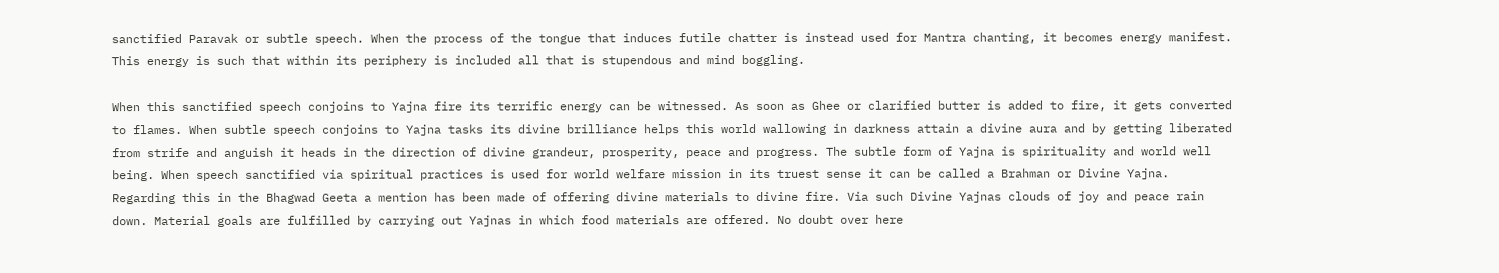sanctified Paravak or subtle speech. When the process of the tongue that induces futile chatter is instead used for Mantra chanting, it becomes energy manifest. This energy is such that within its periphery is included all that is stupendous and mind boggling.

When this sanctified speech conjoins to Yajna fire its terrific energy can be witnessed. As soon as Ghee or clarified butter is added to fire, it gets converted to flames. When subtle speech conjoins to Yajna tasks its divine brilliance helps this world wallowing in darkness attain a divine aura and by getting liberated from strife and anguish it heads in the direction of divine grandeur, prosperity, peace and progress. The subtle form of Yajna is spirituality and world well being. When speech sanctified via spiritual practices is used for world welfare mission in its truest sense it can be called a Brahman or Divine Yajna. Regarding this in the Bhagwad Geeta a mention has been made of offering divine materials to divine fire. Via such Divine Yajnas clouds of joy and peace rain down. Material goals are fulfilled by carrying out Yajnas in which food materials are offered. No doubt over here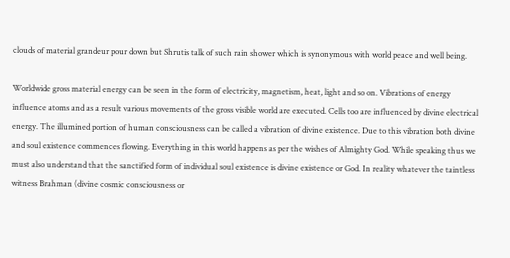clouds of material grandeur pour down but Shrutis talk of such rain shower which is synonymous with world peace and well being.

Worldwide gross material energy can be seen in the form of electricity, magnetism, heat, light and so on. Vibrations of energy influence atoms and as a result various movements of the gross visible world are executed. Cells too are influenced by divine electrical energy. The illumined portion of human consciousness can be called a vibration of divine existence. Due to this vibration both divine and soul existence commences flowing. Everything in this world happens as per the wishes of Almighty God. While speaking thus we must also understand that the sanctified form of individual soul existence is divine existence or God. In reality whatever the taintless witness Brahman (divine cosmic consciousness or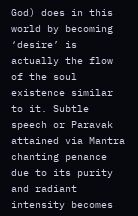God) does in this world by becoming ‘desire’ is actually the flow of the soul existence similar to it. Subtle speech or Paravak attained via Mantra chanting penance due to its purity and radiant intensity becomes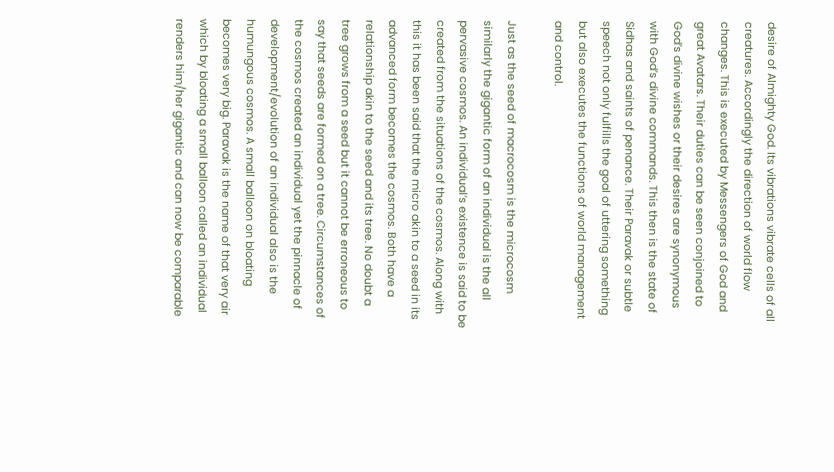desire of Almighty God. Its vibrations vibrate cells of all creatures. Accordingly the direction of world flow changes. This is executed by Messengers of God and great Avatars. Their duties can be seen conjoined to God’s divine wishes or their desires are synonymous with God’s divine commands. This then is the state of Sidhas and saints of penance. Their Paravak or subtle speech not only fulfills the goal of uttering something but also executes the functions of world management and control.

Just as the seed of macrocosm is the microcosm similarly the gigantic form of an individual is the all pervasive cosmos. An individual’s existence is said to be created from the situations of the cosmos. Along with this it has been said that the micro akin to a seed in its advanced form becomes the cosmos. Both have a relationship akin to the seed and its tree. No doubt a tree grows from a seed but it cannot be erroneous to say that seeds are formed on a tree. Circumstances of the cosmos created an individual yet the pinnacle of development/evolution of an individual also is the humungous cosmos. A small balloon on bloating becomes very big. Paravak is the name of that very air which by bloating a small balloon called an individual renders him/her gigantic and can now be comparable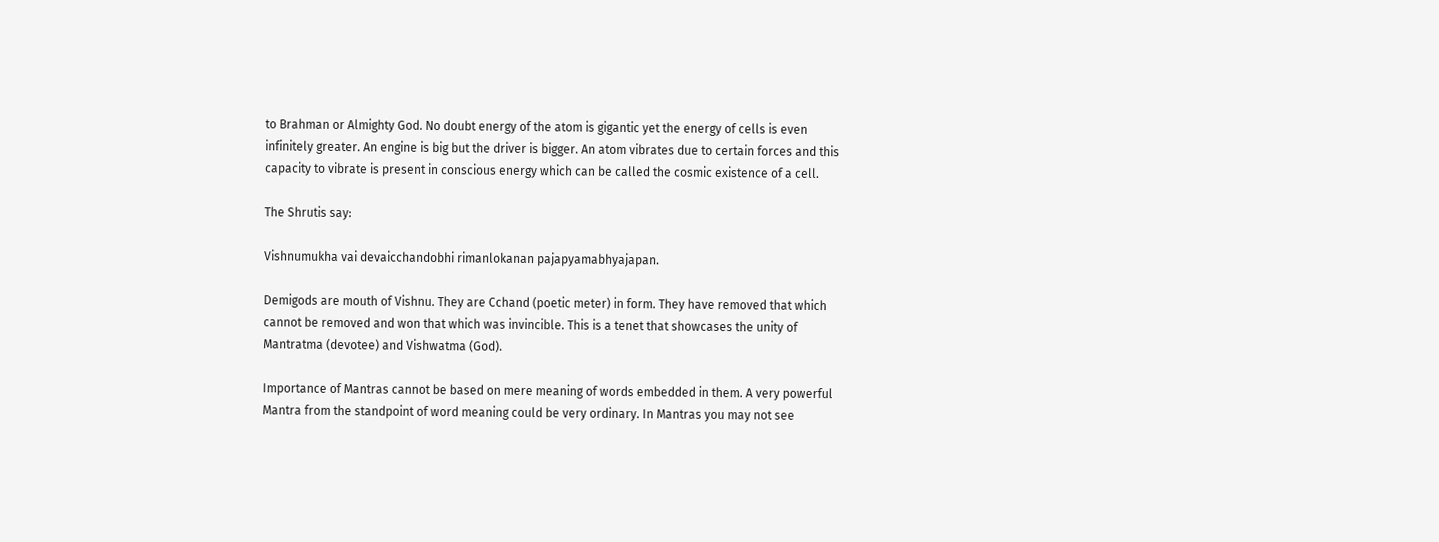to Brahman or Almighty God. No doubt energy of the atom is gigantic yet the energy of cells is even infinitely greater. An engine is big but the driver is bigger. An atom vibrates due to certain forces and this capacity to vibrate is present in conscious energy which can be called the cosmic existence of a cell.

The Shrutis say:

Vishnumukha vai devaicchandobhi rimanlokanan pajapyamabhyajapan.

Demigods are mouth of Vishnu. They are Cchand (poetic meter) in form. They have removed that which cannot be removed and won that which was invincible. This is a tenet that showcases the unity of Mantratma (devotee) and Vishwatma (God).

Importance of Mantras cannot be based on mere meaning of words embedded in them. A very powerful Mantra from the standpoint of word meaning could be very ordinary. In Mantras you may not see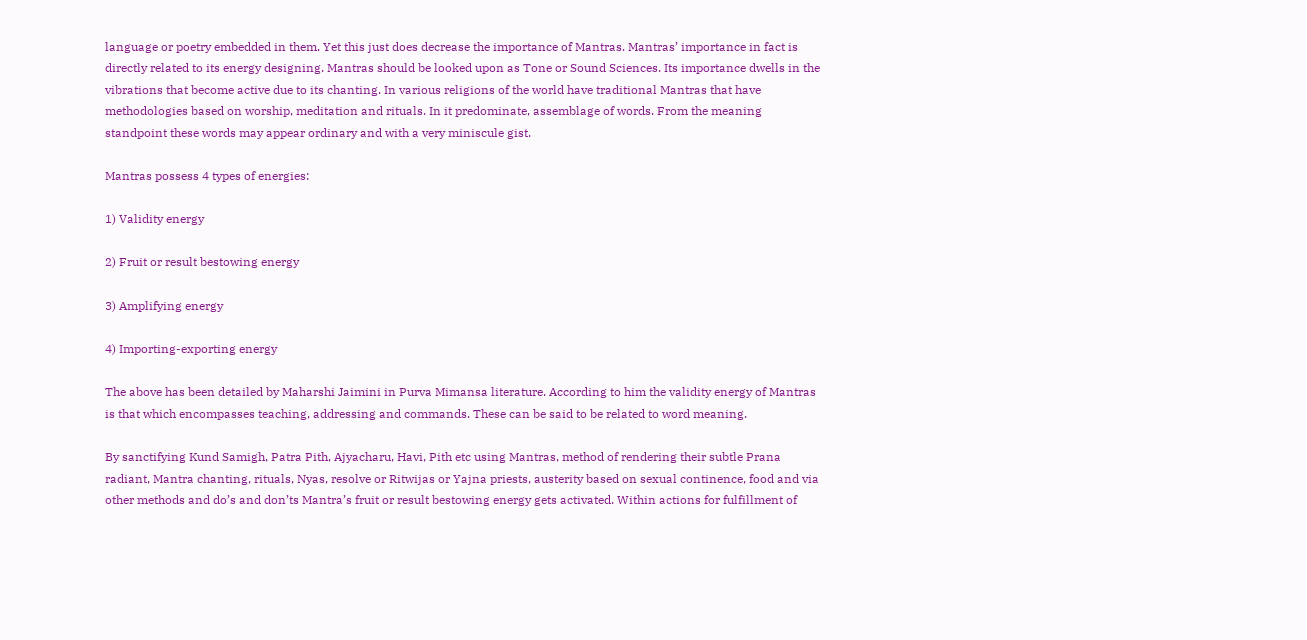language or poetry embedded in them. Yet this just does decrease the importance of Mantras. Mantras’ importance in fact is directly related to its energy designing. Mantras should be looked upon as Tone or Sound Sciences. Its importance dwells in the vibrations that become active due to its chanting. In various religions of the world have traditional Mantras that have methodologies based on worship, meditation and rituals. In it predominate, assemblage of words. From the meaning standpoint these words may appear ordinary and with a very miniscule gist.

Mantras possess 4 types of energies:

1) Validity energy

2) Fruit or result bestowing energy

3) Amplifying energy

4) Importing-exporting energy

The above has been detailed by Maharshi Jaimini in Purva Mimansa literature. According to him the validity energy of Mantras is that which encompasses teaching, addressing and commands. These can be said to be related to word meaning.

By sanctifying Kund Samigh, Patra Pith, Ajyacharu, Havi, Pith etc using Mantras, method of rendering their subtle Prana radiant, Mantra chanting, rituals, Nyas, resolve or Ritwijas or Yajna priests, austerity based on sexual continence, food and via other methods and do’s and don’ts Mantra’s fruit or result bestowing energy gets activated. Within actions for fulfillment of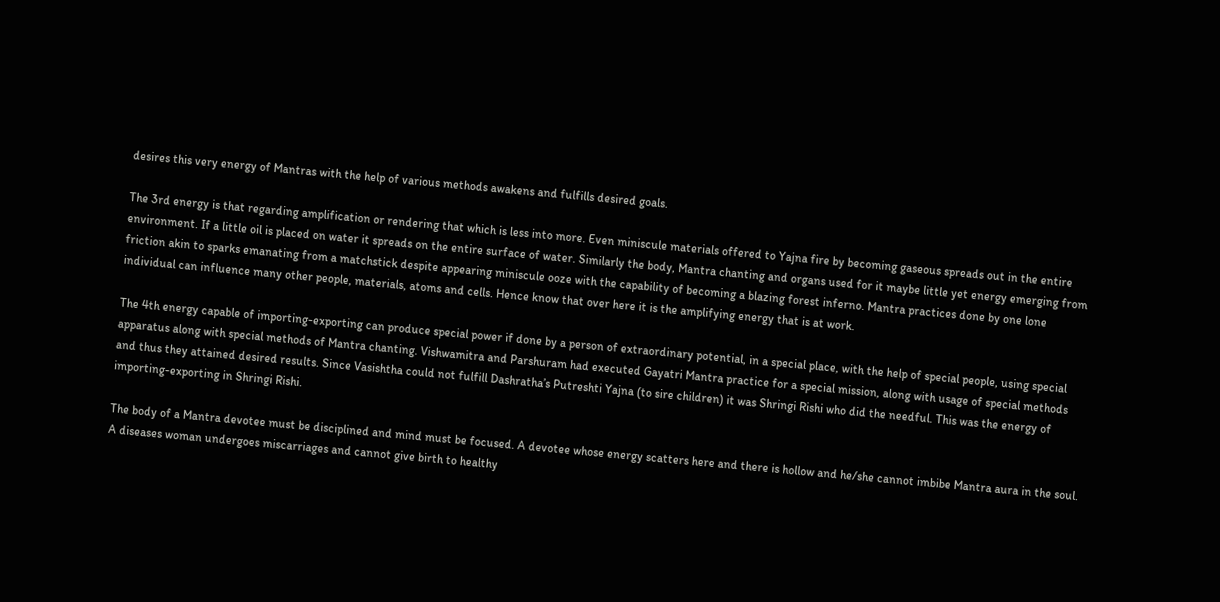desires this very energy of Mantras with the help of various methods awakens and fulfills desired goals.

The 3rd energy is that regarding amplification or rendering that which is less into more. Even miniscule materials offered to Yajna fire by becoming gaseous spreads out in the entire environment. If a little oil is placed on water it spreads on the entire surface of water. Similarly the body, Mantra chanting and organs used for it maybe little yet energy emerging from friction akin to sparks emanating from a matchstick despite appearing miniscule ooze with the capability of becoming a blazing forest inferno. Mantra practices done by one lone individual can influence many other people, materials, atoms and cells. Hence know that over here it is the amplifying energy that is at work.

The 4th energy capable of importing-exporting can produce special power if done by a person of extraordinary potential, in a special place, with the help of special people, using special apparatus along with special methods of Mantra chanting. Vishwamitra and Parshuram had executed Gayatri Mantra practice for a special mission, along with usage of special methods and thus they attained desired results. Since Vasishtha could not fulfill Dashratha’s Putreshti Yajna (to sire children) it was Shringi Rishi who did the needful. This was the energy of importing-exporting in Shringi Rishi.

The body of a Mantra devotee must be disciplined and mind must be focused. A devotee whose energy scatters here and there is hollow and he/she cannot imbibe Mantra aura in the soul. A diseases woman undergoes miscarriages and cannot give birth to healthy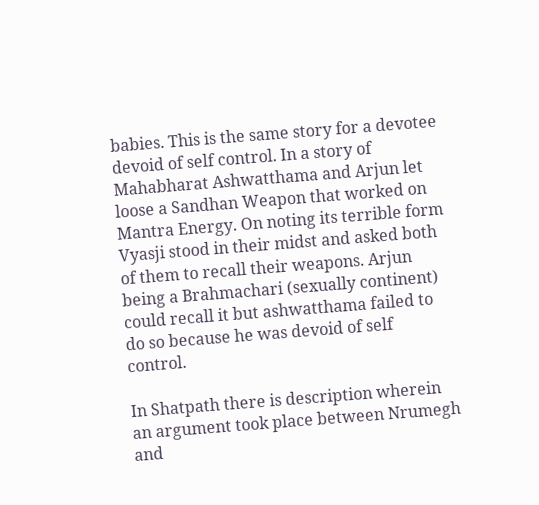babies. This is the same story for a devotee devoid of self control. In a story of Mahabharat Ashwatthama and Arjun let loose a Sandhan Weapon that worked on Mantra Energy. On noting its terrible form Vyasji stood in their midst and asked both of them to recall their weapons. Arjun being a Brahmachari (sexually continent) could recall it but ashwatthama failed to do so because he was devoid of self control.

In Shatpath there is description wherein an argument took place between Nrumegh and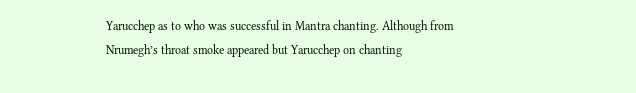Yarucchep as to who was successful in Mantra chanting. Although from Nrumegh’s throat smoke appeared but Yarucchep on chanting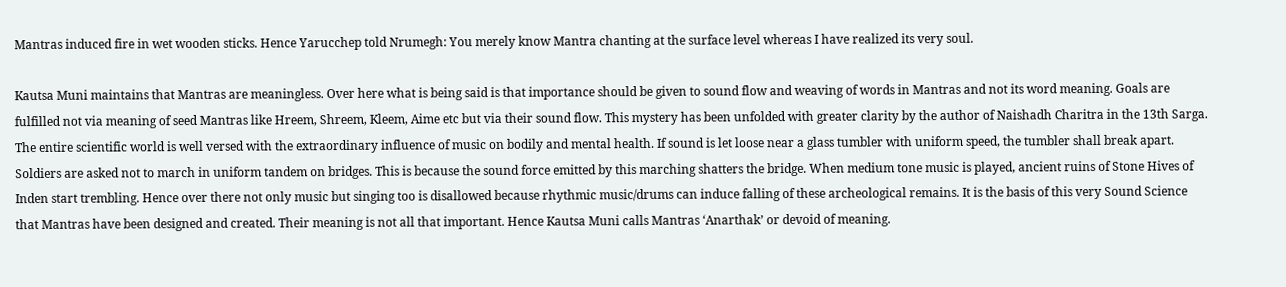Mantras induced fire in wet wooden sticks. Hence Yarucchep told Nrumegh: You merely know Mantra chanting at the surface level whereas I have realized its very soul.

Kautsa Muni maintains that Mantras are meaningless. Over here what is being said is that importance should be given to sound flow and weaving of words in Mantras and not its word meaning. Goals are fulfilled not via meaning of seed Mantras like Hreem, Shreem, Kleem, Aime etc but via their sound flow. This mystery has been unfolded with greater clarity by the author of Naishadh Charitra in the 13th Sarga. The entire scientific world is well versed with the extraordinary influence of music on bodily and mental health. If sound is let loose near a glass tumbler with uniform speed, the tumbler shall break apart. Soldiers are asked not to march in uniform tandem on bridges. This is because the sound force emitted by this marching shatters the bridge. When medium tone music is played, ancient ruins of Stone Hives of Inden start trembling. Hence over there not only music but singing too is disallowed because rhythmic music/drums can induce falling of these archeological remains. It is the basis of this very Sound Science that Mantras have been designed and created. Their meaning is not all that important. Hence Kautsa Muni calls Mantras ‘Anarthak’ or devoid of meaning.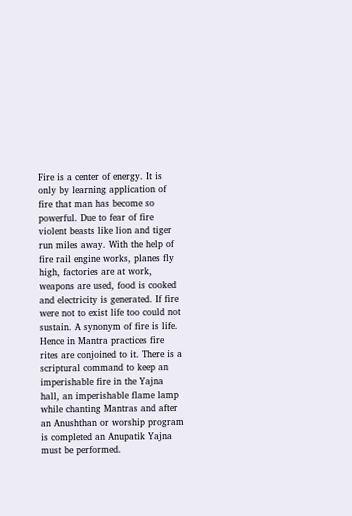Fire is a center of energy. It is only by learning application of fire that man has become so powerful. Due to fear of fire violent beasts like lion and tiger run miles away. With the help of fire rail engine works, planes fly high, factories are at work, weapons are used, food is cooked and electricity is generated. If fire were not to exist life too could not sustain. A synonym of fire is life. Hence in Mantra practices fire rites are conjoined to it. There is a scriptural command to keep an imperishable fire in the Yajna hall, an imperishable flame lamp while chanting Mantras and after an Anushthan or worship program is completed an Anupatik Yajna must be performed.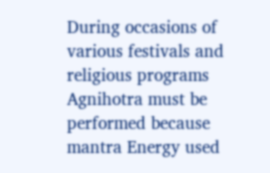During occasions of various festivals and religious programs Agnihotra must be performed because mantra Energy used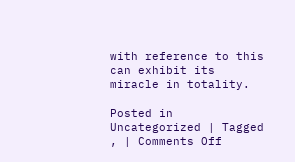with reference to this can exhibit its miracle in totality.

Posted in Uncategorized | Tagged , | Comments Off